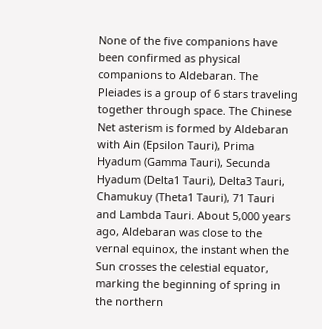None of the five companions have been confirmed as physical companions to Aldebaran. The Pleiades is a group of 6 stars traveling together through space. The Chinese Net asterism is formed by Aldebaran with Ain (Epsilon Tauri), Prima Hyadum (Gamma Tauri), Secunda Hyadum (Delta1 Tauri), Delta3 Tauri, Chamukuy (Theta1 Tauri), 71 Tauri and Lambda Tauri. About 5,000 years ago, Aldebaran was close to the vernal equinox, the instant when the Sun crosses the celestial equator, marking the beginning of spring in the northern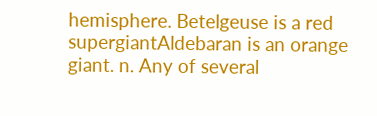hemisphere. Betelgeuse is a red supergiantAldebaran is an orange giant. n. Any of several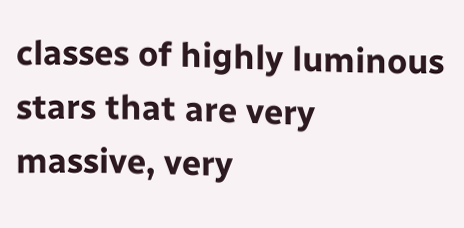classes of highly luminous stars that are very massive, very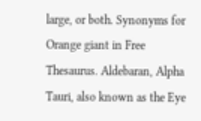large, or both. Synonyms for Orange giant in Free Thesaurus. Aldebaran, Alpha Tauri, also known as the Eye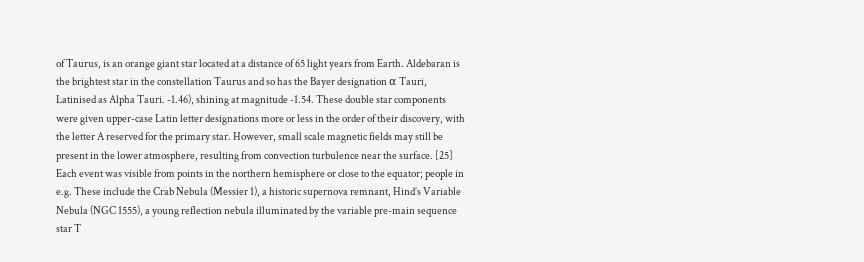of Taurus, is an orange giant star located at a distance of 65 light years from Earth. Aldebaran is the brightest star in the constellation Taurus and so has the Bayer designation α Tauri, Latinised as Alpha Tauri. -1.46), shining at magnitude -1.54. These double star components were given upper-case Latin letter designations more or less in the order of their discovery, with the letter A reserved for the primary star. However, small scale magnetic fields may still be present in the lower atmosphere, resulting from convection turbulence near the surface. [25] Each event was visible from points in the northern hemisphere or close to the equator; people in e.g. These include the Crab Nebula (Messier 1), a historic supernova remnant, Hind’s Variable Nebula (NGC 1555), a young reflection nebula illuminated by the variable pre-main sequence star T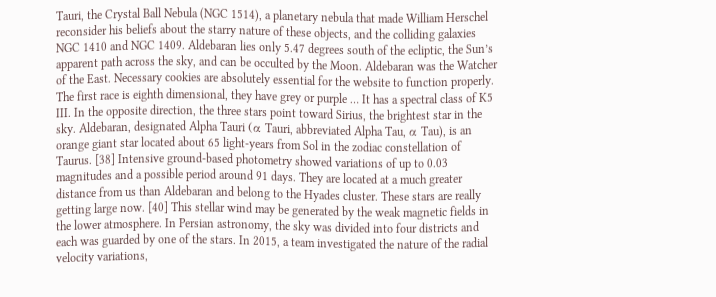Tauri, the Crystal Ball Nebula (NGC 1514), a planetary nebula that made William Herschel reconsider his beliefs about the starry nature of these objects, and the colliding galaxies NGC 1410 and NGC 1409. Aldebaran lies only 5.47 degrees south of the ecliptic, the Sun’s apparent path across the sky, and can be occulted by the Moon. Aldebaran was the Watcher of the East. Necessary cookies are absolutely essential for the website to function properly. The first race is eighth dimensional, they have grey or purple … It has a spectral class of K5 III. In the opposite direction, the three stars point toward Sirius, the brightest star in the sky. Aldebaran, designated Alpha Tauri (α Tauri, abbreviated Alpha Tau, α Tau), is an orange giant star located about 65 light-years from Sol in the zodiac constellation of Taurus. [38] Intensive ground-based photometry showed variations of up to 0.03 magnitudes and a possible period around 91 days. They are located at a much greater distance from us than Aldebaran and belong to the Hyades cluster. These stars are really getting large now. [40] This stellar wind may be generated by the weak magnetic fields in the lower atmosphere. In Persian astronomy, the sky was divided into four districts and each was guarded by one of the stars. In 2015, a team investigated the nature of the radial velocity variations,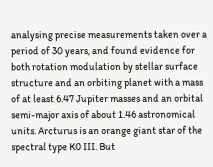analysing precise measurements taken over a period of 30 years, and found evidence for both rotation modulation by stellar surface structure and an orbiting planet with a mass of at least 6.47 Jupiter masses and an orbital semi-major axis of about 1.46 astronomical units. Arcturus is an orange giant star of the spectral type K0 III. But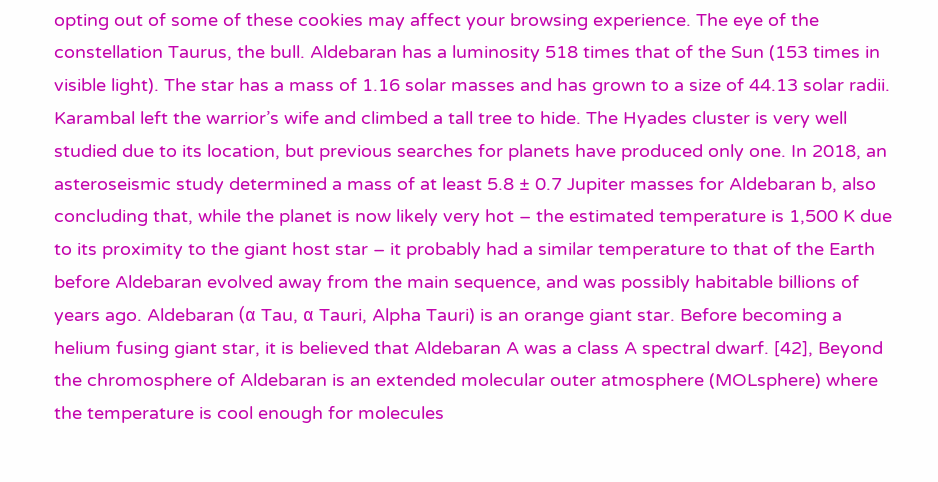opting out of some of these cookies may affect your browsing experience. The eye of the constellation Taurus, the bull. Aldebaran has a luminosity 518 times that of the Sun (153 times in visible light). The star has a mass of 1.16 solar masses and has grown to a size of 44.13 solar radii. Karambal left the warrior’s wife and climbed a tall tree to hide. The Hyades cluster is very well studied due to its location, but previous searches for planets have produced only one. In 2018, an asteroseismic study determined a mass of at least 5.8 ± 0.7 Jupiter masses for Aldebaran b, also concluding that, while the planet is now likely very hot – the estimated temperature is 1,500 K due to its proximity to the giant host star – it probably had a similar temperature to that of the Earth before Aldebaran evolved away from the main sequence, and was possibly habitable billions of years ago. Aldebaran (α Tau, α Tauri, Alpha Tauri) is an orange giant star. Before becoming a helium fusing giant star, it is believed that Aldebaran A was a class A spectral dwarf. [42], Beyond the chromosphere of Aldebaran is an extended molecular outer atmosphere (MOLsphere) where the temperature is cool enough for molecules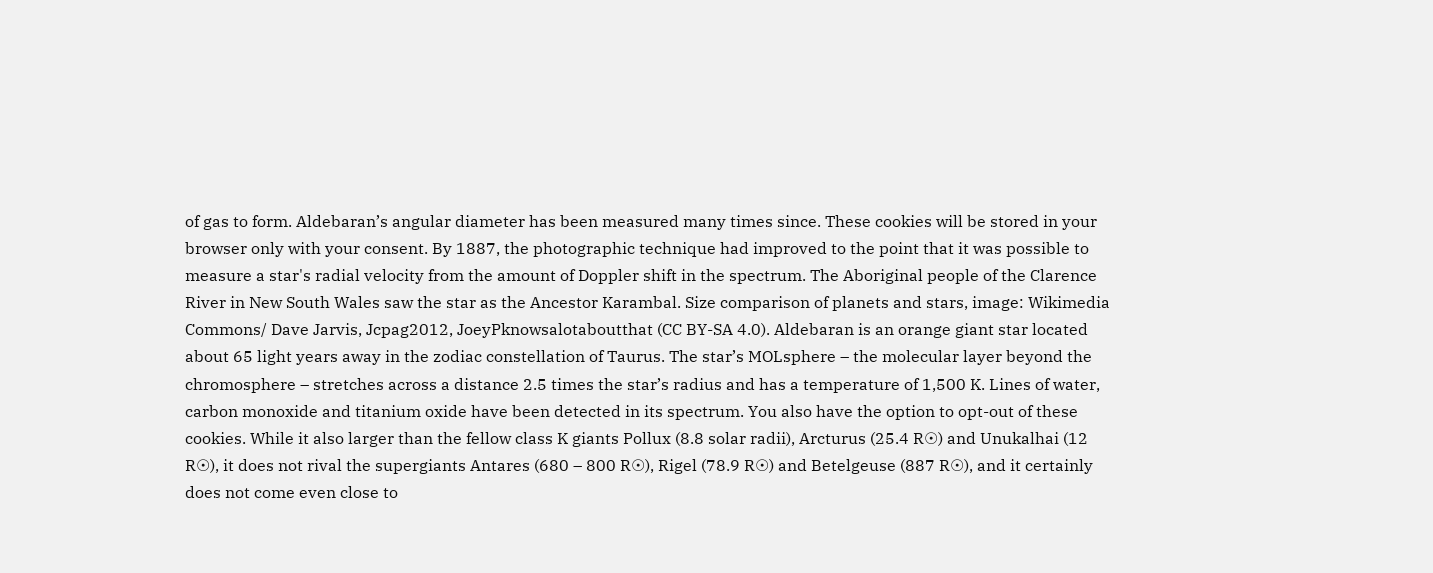of gas to form. Aldebaran’s angular diameter has been measured many times since. These cookies will be stored in your browser only with your consent. By 1887, the photographic technique had improved to the point that it was possible to measure a star's radial velocity from the amount of Doppler shift in the spectrum. The Aboriginal people of the Clarence River in New South Wales saw the star as the Ancestor Karambal. Size comparison of planets and stars, image: Wikimedia Commons/ Dave Jarvis, Jcpag2012, JoeyPknowsalotaboutthat (CC BY-SA 4.0). Aldebaran is an orange giant star located about 65 light years away in the zodiac constellation of Taurus. The star’s MOLsphere – the molecular layer beyond the chromosphere – stretches across a distance 2.5 times the star’s radius and has a temperature of 1,500 K. Lines of water, carbon monoxide and titanium oxide have been detected in its spectrum. You also have the option to opt-out of these cookies. While it also larger than the fellow class K giants Pollux (8.8 solar radii), Arcturus (25.4 R☉) and Unukalhai (12 R☉), it does not rival the supergiants Antares (680 – 800 R☉), Rigel (78.9 R☉) and Betelgeuse (887 R☉), and it certainly does not come even close to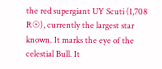the red supergiant UY Scuti (1,708 R☉), currently the largest star known. It marks the eye of the celestial Bull. It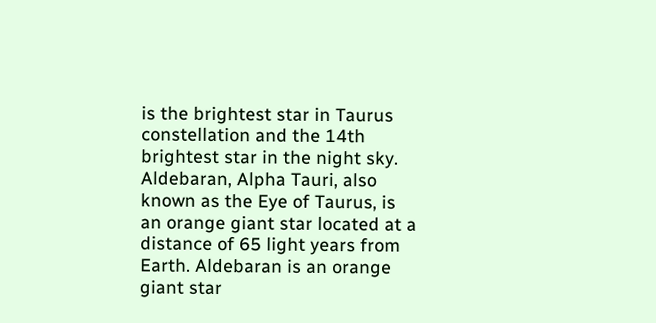is the brightest star in Taurus constellation and the 14th brightest star in the night sky. Aldebaran, Alpha Tauri, also known as the Eye of Taurus, is an orange giant star located at a distance of 65 light years from Earth. Aldebaran is an orange giant star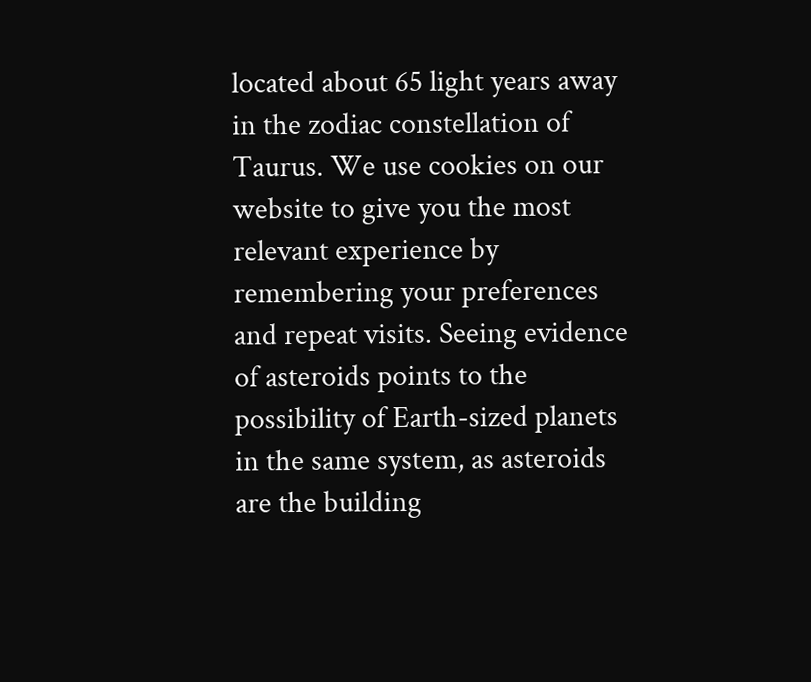located about 65 light years away in the zodiac constellation of Taurus. We use cookies on our website to give you the most relevant experience by remembering your preferences and repeat visits. Seeing evidence of asteroids points to the possibility of Earth-sized planets in the same system, as asteroids are the building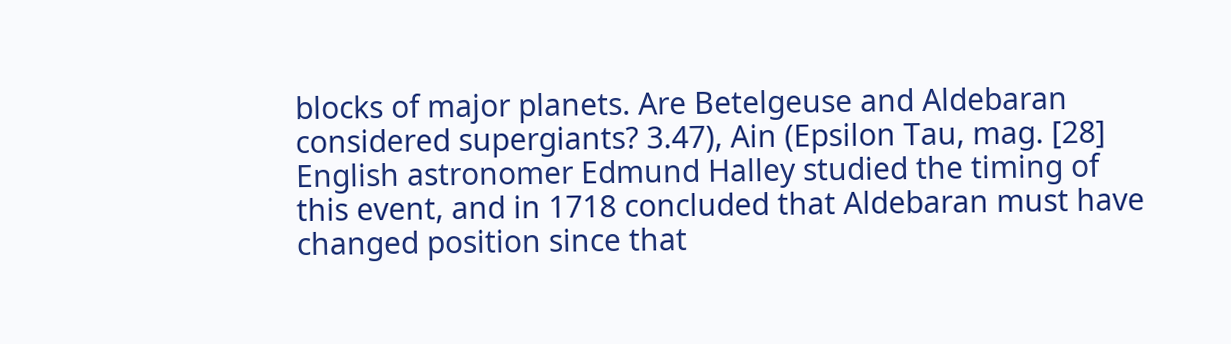blocks of major planets. Are Betelgeuse and Aldebaran considered supergiants? 3.47), Ain (Epsilon Tau, mag. [28] English astronomer Edmund Halley studied the timing of this event, and in 1718 concluded that Aldebaran must have changed position since that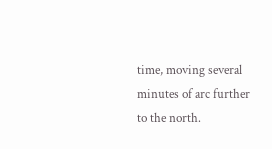time, moving several minutes of arc further to the north.